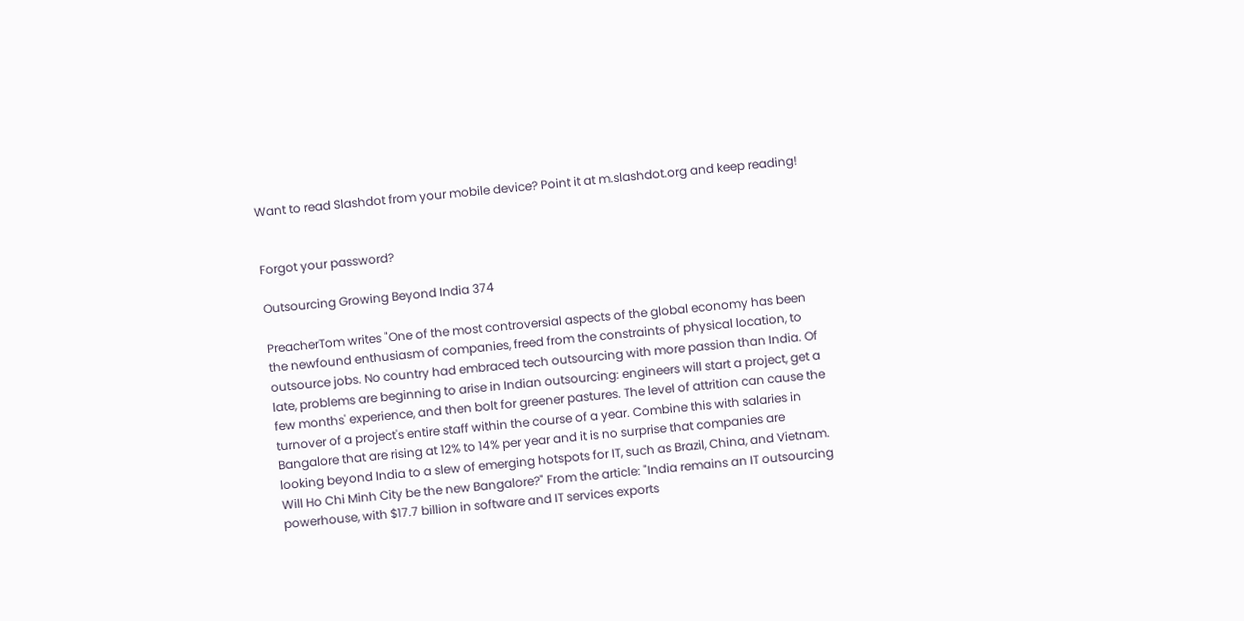Want to read Slashdot from your mobile device? Point it at m.slashdot.org and keep reading!


Forgot your password?

Outsourcing Growing Beyond India 374

PreacherTom writes "One of the most controversial aspects of the global economy has been the newfound enthusiasm of companies, freed from the constraints of physical location, to outsource jobs. No country had embraced tech outsourcing with more passion than India. Of late, problems are beginning to arise in Indian outsourcing: engineers will start a project, get a few months' experience, and then bolt for greener pastures. The level of attrition can cause the turnover of a project's entire staff within the course of a year. Combine this with salaries in Bangalore that are rising at 12% to 14% per year and it is no surprise that companies are looking beyond India to a slew of emerging hotspots for IT, such as Brazil, China, and Vietnam. Will Ho Chi Minh City be the new Bangalore?" From the article: "India remains an IT outsourcing powerhouse, with $17.7 billion in software and IT services exports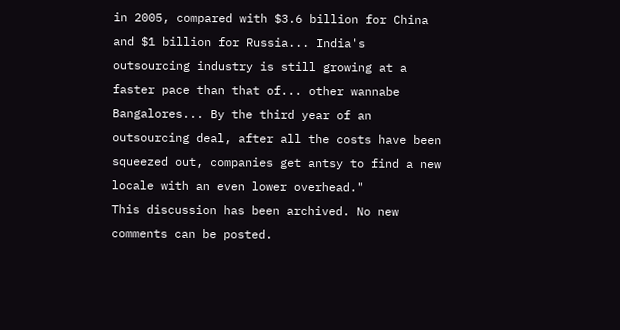in 2005, compared with $3.6 billion for China and $1 billion for Russia... India's outsourcing industry is still growing at a faster pace than that of... other wannabe Bangalores... By the third year of an outsourcing deal, after all the costs have been squeezed out, companies get antsy to find a new locale with an even lower overhead."
This discussion has been archived. No new comments can be posted.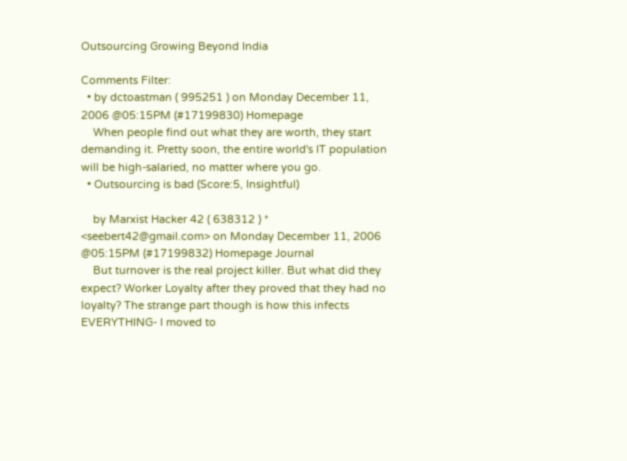Outsourcing Growing Beyond India

Comments Filter:
  • by dctoastman ( 995251 ) on Monday December 11, 2006 @05:15PM (#17199830) Homepage
    When people find out what they are worth, they start demanding it. Pretty soon, the entire world's IT population will be high-salaried, no matter where you go.
  • Outsourcing is bad (Score:5, Insightful)

    by Marxist Hacker 42 ( 638312 ) * <seebert42@gmail.com> on Monday December 11, 2006 @05:15PM (#17199832) Homepage Journal
    But turnover is the real project killer. But what did they expect? Worker Loyalty after they proved that they had no loyalty? The strange part though is how this infects EVERYTHING- I moved to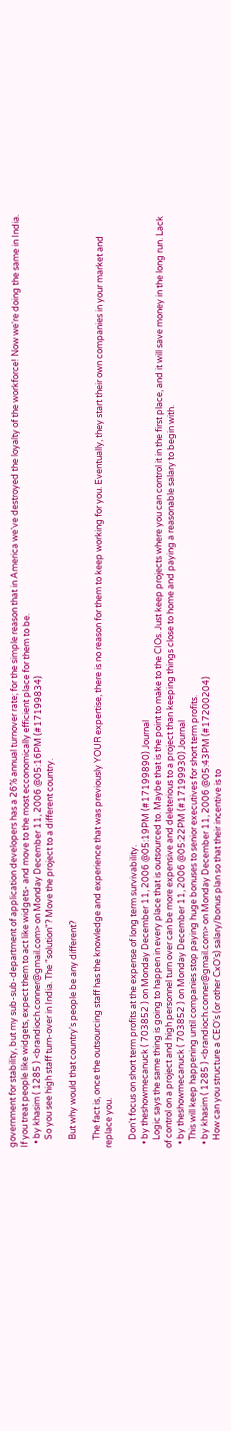government for stability, but my sub-sub-department of application developers has a 26% annual turnover rate; for the simple reason that in America we've destroyed the loyalty of the workforce! Now we're doing the same in India. If you treat people like widgets, expect them to act like widgets- and move to the most ecconomically efficient place for them to be.
  • by khasim ( 1285 ) <brandioch.conner@gmail.com> on Monday December 11, 2006 @05:16PM (#17199834)
    So you see high staff turn-over in India. The "solution"? Move the project to a different country.

    But why would that country's people be any different?

    The fact is, once the outsourcing staff has the knowledge and experience that was previously YOUR expertise, there is no reason for them to keep working for you. Eventually, they start their own companies in your market and replace you.

    Don't focus on short term profits at the expense of long term survivability.
  • by theshowmecanuck ( 703852 ) on Monday December 11, 2006 @05:19PM (#17199890) Journal
    Logic says the same thing is going to happen in every place that is outsourced to. Maybe that is the point to make to the CIOs. Just keep projects where you can control it in the first place, and it will save money in the long run. Lack of control on a project and high personnel turn over can be more expensive and deleterious to a project than keeping things close to home and paying a reasonable salary to begin with.
  • by theshowmecanuck ( 703852 ) on Monday December 11, 2006 @05:22PM (#17199930) Journal
    This will keep happening until companies stop paying huge bonuses to senior executives for short term profits.
  • by khasim ( 1285 ) <brandioch.conner@gmail.com> on Monday December 11, 2006 @05:43PM (#17200204)
    How can you structure a CEO's (or other CxO's) salary/bonus plan so that their incentive is to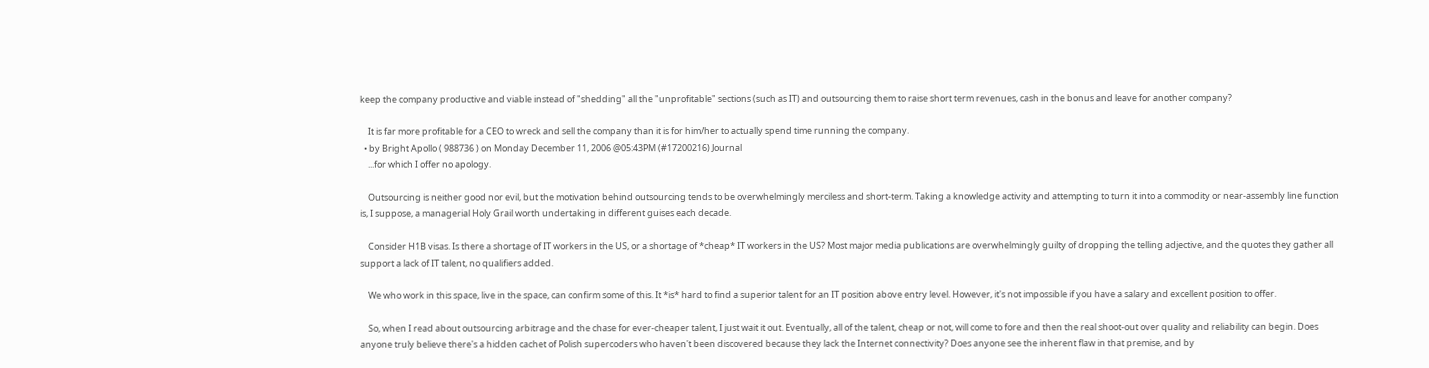keep the company productive and viable instead of "shedding" all the "unprofitable" sections (such as IT) and outsourcing them to raise short term revenues, cash in the bonus and leave for another company?

    It is far more profitable for a CEO to wreck and sell the company than it is for him/her to actually spend time running the company.
  • by Bright Apollo ( 988736 ) on Monday December 11, 2006 @05:43PM (#17200216) Journal
    ...for which I offer no apology.

    Outsourcing is neither good nor evil, but the motivation behind outsourcing tends to be overwhelmingly merciless and short-term. Taking a knowledge activity and attempting to turn it into a commodity or near-assembly line function is, I suppose, a managerial Holy Grail worth undertaking in different guises each decade.

    Consider H1B visas. Is there a shortage of IT workers in the US, or a shortage of *cheap* IT workers in the US? Most major media publications are overwhelmingly guilty of dropping the telling adjective, and the quotes they gather all support a lack of IT talent, no qualifiers added.

    We who work in this space, live in the space, can confirm some of this. It *is* hard to find a superior talent for an IT position above entry level. However, it's not impossible if you have a salary and excellent position to offer.

    So, when I read about outsourcing arbitrage and the chase for ever-cheaper talent, I just wait it out. Eventually, all of the talent, cheap or not, will come to fore and then the real shoot-out over quality and reliability can begin. Does anyone truly believe there's a hidden cachet of Polish supercoders who haven't been discovered because they lack the Internet connectivity? Does anyone see the inherent flaw in that premise, and by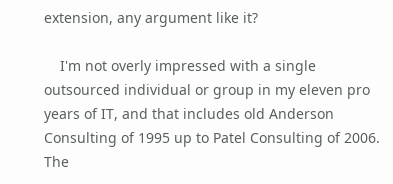extension, any argument like it?

    I'm not overly impressed with a single outsourced individual or group in my eleven pro years of IT, and that includes old Anderson Consulting of 1995 up to Patel Consulting of 2006. The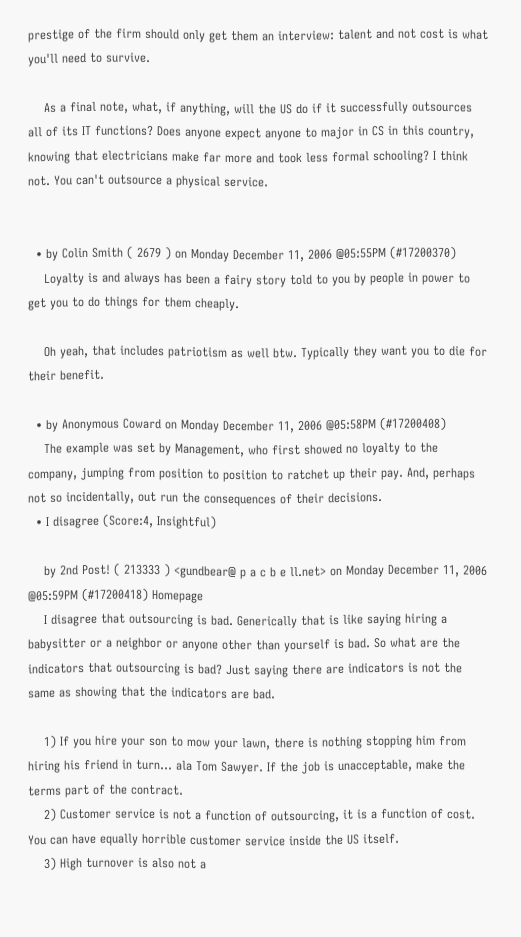prestige of the firm should only get them an interview: talent and not cost is what you'll need to survive.

    As a final note, what, if anything, will the US do if it successfully outsources all of its IT functions? Does anyone expect anyone to major in CS in this country, knowing that electricians make far more and took less formal schooling? I think not. You can't outsource a physical service.


  • by Colin Smith ( 2679 ) on Monday December 11, 2006 @05:55PM (#17200370)
    Loyalty is and always has been a fairy story told to you by people in power to get you to do things for them cheaply.

    Oh yeah, that includes patriotism as well btw. Typically they want you to die for their benefit.

  • by Anonymous Coward on Monday December 11, 2006 @05:58PM (#17200408)
    The example was set by Management, who first showed no loyalty to the company, jumping from position to position to ratchet up their pay. And, perhaps not so incidentally, out run the consequences of their decisions.
  • I disagree (Score:4, Insightful)

    by 2nd Post! ( 213333 ) <gundbear@ p a c b e ll.net> on Monday December 11, 2006 @05:59PM (#17200418) Homepage
    I disagree that outsourcing is bad. Generically that is like saying hiring a babysitter or a neighbor or anyone other than yourself is bad. So what are the indicators that outsourcing is bad? Just saying there are indicators is not the same as showing that the indicators are bad.

    1) If you hire your son to mow your lawn, there is nothing stopping him from hiring his friend in turn... ala Tom Sawyer. If the job is unacceptable, make the terms part of the contract.
    2) Customer service is not a function of outsourcing, it is a function of cost. You can have equally horrible customer service inside the US itself.
    3) High turnover is also not a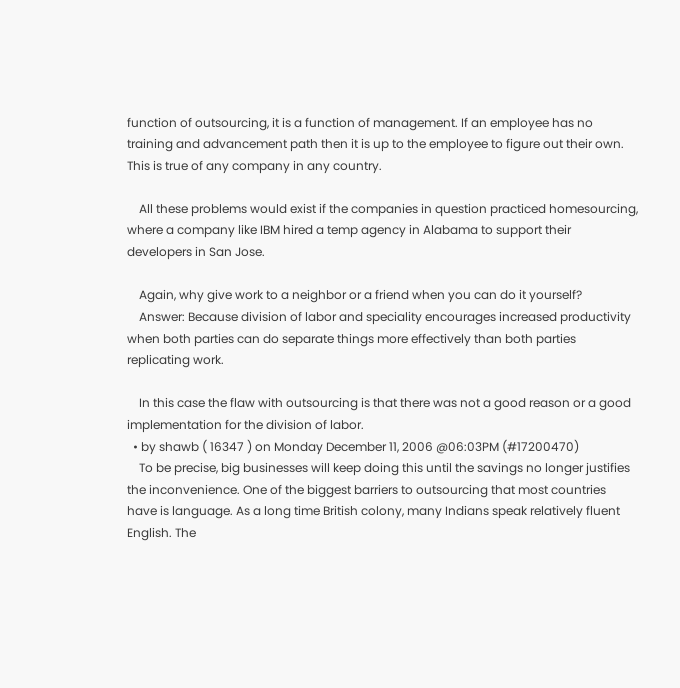function of outsourcing, it is a function of management. If an employee has no training and advancement path then it is up to the employee to figure out their own. This is true of any company in any country.

    All these problems would exist if the companies in question practiced homesourcing, where a company like IBM hired a temp agency in Alabama to support their developers in San Jose.

    Again, why give work to a neighbor or a friend when you can do it yourself?
    Answer: Because division of labor and speciality encourages increased productivity when both parties can do separate things more effectively than both parties replicating work.

    In this case the flaw with outsourcing is that there was not a good reason or a good implementation for the division of labor.
  • by shawb ( 16347 ) on Monday December 11, 2006 @06:03PM (#17200470)
    To be precise, big businesses will keep doing this until the savings no longer justifies the inconvenience. One of the biggest barriers to outsourcing that most countries have is language. As a long time British colony, many Indians speak relatively fluent English. The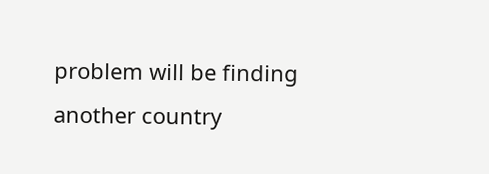problem will be finding another country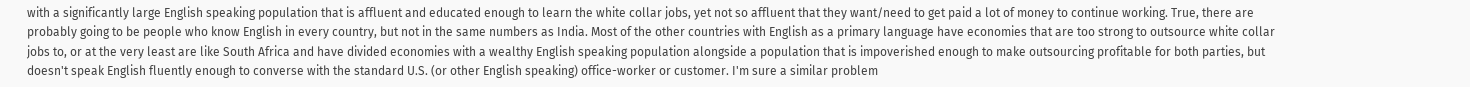with a significantly large English speaking population that is affluent and educated enough to learn the white collar jobs, yet not so affluent that they want/need to get paid a lot of money to continue working. True, there are probably going to be people who know English in every country, but not in the same numbers as India. Most of the other countries with English as a primary language have economies that are too strong to outsource white collar jobs to, or at the very least are like South Africa and have divided economies with a wealthy English speaking population alongside a population that is impoverished enough to make outsourcing profitable for both parties, but doesn't speak English fluently enough to converse with the standard U.S. (or other English speaking) office-worker or customer. I'm sure a similar problem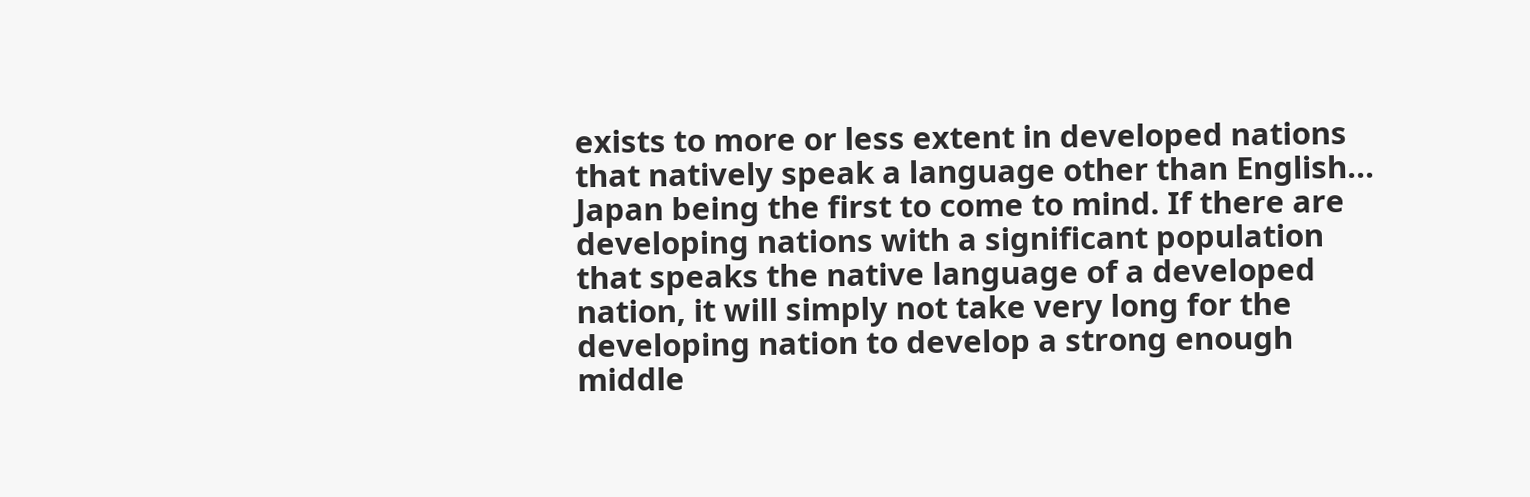exists to more or less extent in developed nations that natively speak a language other than English... Japan being the first to come to mind. If there are developing nations with a significant population that speaks the native language of a developed nation, it will simply not take very long for the developing nation to develop a strong enough middle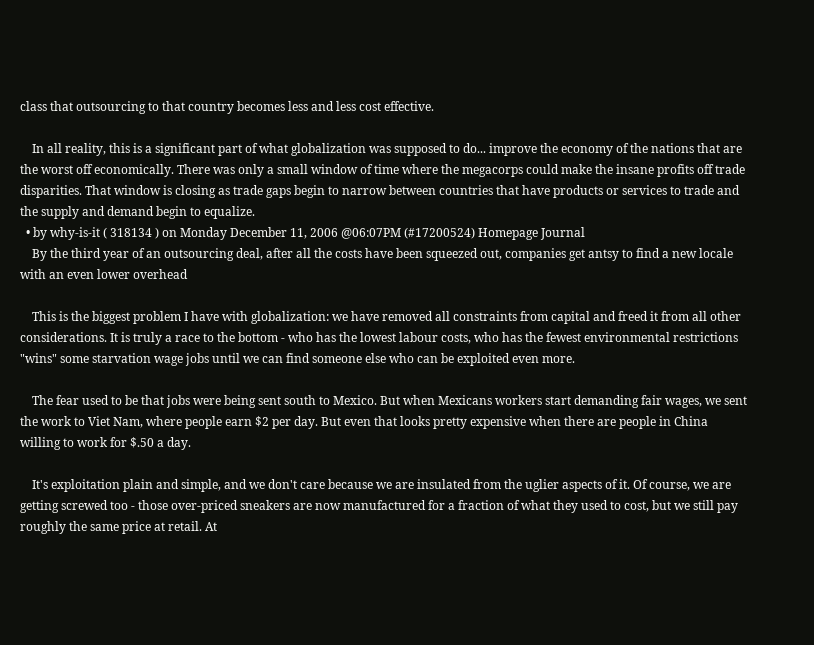class that outsourcing to that country becomes less and less cost effective.

    In all reality, this is a significant part of what globalization was supposed to do... improve the economy of the nations that are the worst off economically. There was only a small window of time where the megacorps could make the insane profits off trade disparities. That window is closing as trade gaps begin to narrow between countries that have products or services to trade and the supply and demand begin to equalize.
  • by why-is-it ( 318134 ) on Monday December 11, 2006 @06:07PM (#17200524) Homepage Journal
    By the third year of an outsourcing deal, after all the costs have been squeezed out, companies get antsy to find a new locale with an even lower overhead

    This is the biggest problem I have with globalization: we have removed all constraints from capital and freed it from all other considerations. It is truly a race to the bottom - who has the lowest labour costs, who has the fewest environmental restrictions "wins" some starvation wage jobs until we can find someone else who can be exploited even more.

    The fear used to be that jobs were being sent south to Mexico. But when Mexicans workers start demanding fair wages, we sent the work to Viet Nam, where people earn $2 per day. But even that looks pretty expensive when there are people in China willing to work for $.50 a day.

    It's exploitation plain and simple, and we don't care because we are insulated from the uglier aspects of it. Of course, we are getting screwed too - those over-priced sneakers are now manufactured for a fraction of what they used to cost, but we still pay roughly the same price at retail. At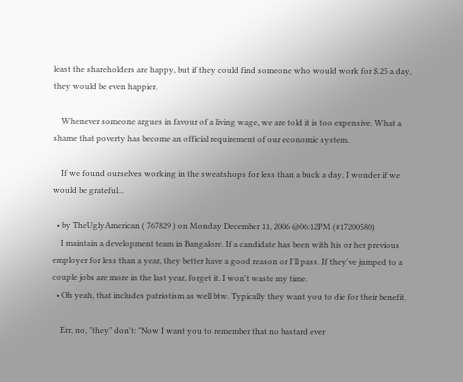least the shareholders are happy, but if they could find someone who would work for $.25 a day, they would be even happier.

    Whenever someone argues in favour of a living wage, we are told it is too expensive. What a shame that poverty has become an official requirement of our economic system.

    If we found ourselves working in the sweatshops for less than a buck a day, I wonder if we would be grateful...

  • by TheUglyAmerican ( 767829 ) on Monday December 11, 2006 @06:12PM (#17200580)
    I maintain a development team in Bangalore. If a candidate has been with his or her previous employer for less than a year, they better have a good reason or I'll pass. If they've jumped to a couple jobs are more in the last year, forget it. I won't waste my time.
  • Oh yeah, that includes patriotism as well btw. Typically they want you to die for their benefit.

    Err, no, "they" don't: "Now I want you to remember that no bastard ever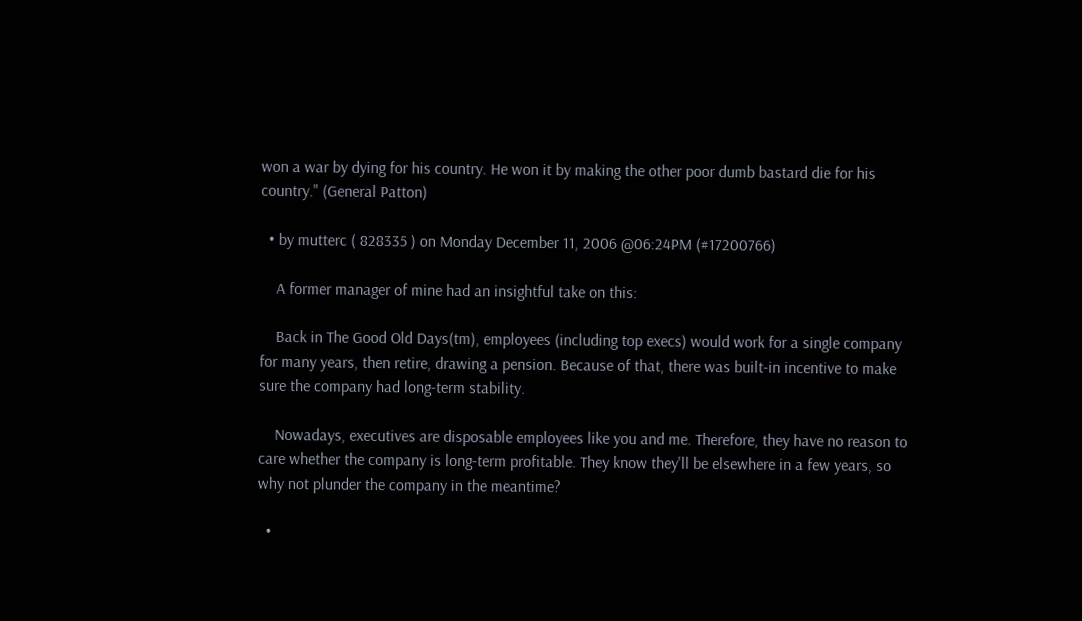won a war by dying for his country. He won it by making the other poor dumb bastard die for his country." (General Patton)

  • by mutterc ( 828335 ) on Monday December 11, 2006 @06:24PM (#17200766)

    A former manager of mine had an insightful take on this:

    Back in The Good Old Days(tm), employees (including top execs) would work for a single company for many years, then retire, drawing a pension. Because of that, there was built-in incentive to make sure the company had long-term stability.

    Nowadays, executives are disposable employees like you and me. Therefore, they have no reason to care whether the company is long-term profitable. They know they'll be elsewhere in a few years, so why not plunder the company in the meantime?

  •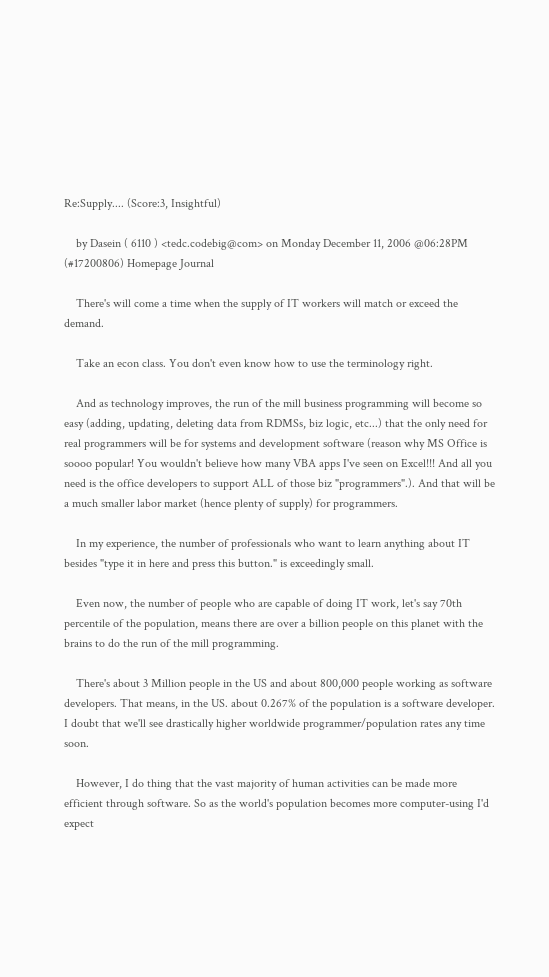Re:Supply.... (Score:3, Insightful)

    by Dasein ( 6110 ) <tedc.codebig@com> on Monday December 11, 2006 @06:28PM (#17200806) Homepage Journal

    There's will come a time when the supply of IT workers will match or exceed the demand.

    Take an econ class. You don't even know how to use the terminology right.

    And as technology improves, the run of the mill business programming will become so easy (adding, updating, deleting data from RDMSs, biz logic, etc...) that the only need for real programmers will be for systems and development software (reason why MS Office is soooo popular! You wouldn't believe how many VBA apps I've seen on Excel!!! And all you need is the office developers to support ALL of those biz "programmers".). And that will be a much smaller labor market (hence plenty of supply) for programmers.

    In my experience, the number of professionals who want to learn anything about IT besides "type it in here and press this button." is exceedingly small.

    Even now, the number of people who are capable of doing IT work, let's say 70th percentile of the population, means there are over a billion people on this planet with the brains to do the run of the mill programming.

    There's about 3 Million people in the US and about 800,000 people working as software developers. That means, in the US. about 0.267% of the population is a software developer. I doubt that we'll see drastically higher worldwide programmer/population rates any time soon.

    However, I do thing that the vast majority of human activities can be made more efficient through software. So as the world's population becomes more computer-using I'd expect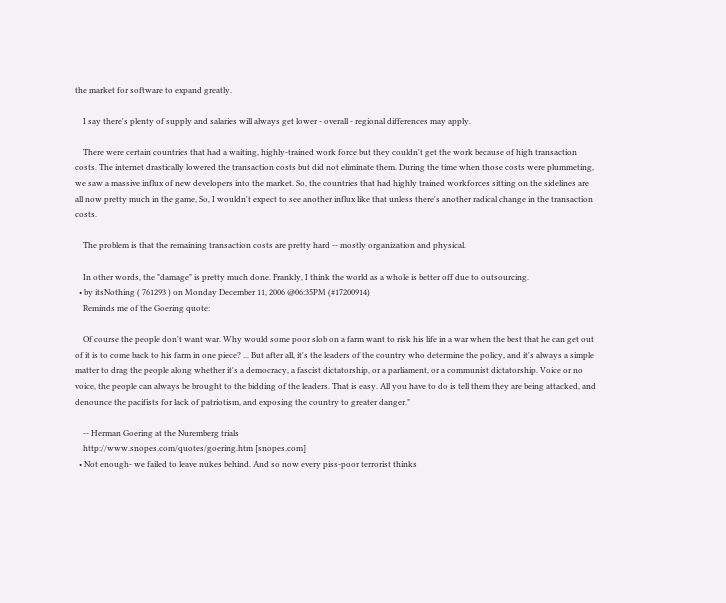the market for software to expand greatly.

    I say there's plenty of supply and salaries will always get lower - overall - regional differences may apply.

    There were certain countries that had a waiting, highly-trained work force but they couldn't get the work because of high transaction costs. The internet drastically lowered the transaction costs but did not eliminate them. During the time when those costs were plummeting, we saw a massive influx of new developers into the market. So, the countries that had highly trained workforces sitting on the sidelines are all now pretty much in the game, So, I wouldn't expect to see another influx like that unless there's another radical change in the transaction costs.

    The problem is that the remaining transaction costs are pretty hard -- mostly organization and physical.

    In other words, the "damage" is pretty much done. Frankly, I think the world as a whole is better off due to outsourcing.
  • by itsNothing ( 761293 ) on Monday December 11, 2006 @06:35PM (#17200914)
    Reminds me of the Goering quote:

    Of course the people don't want war. Why would some poor slob on a farm want to risk his life in a war when the best that he can get out of it is to come back to his farm in one piece? ... But after all, it's the leaders of the country who determine the policy, and it's always a simple matter to drag the people along whether it's a democracy, a fascist dictatorship, or a parliament, or a communist dictatorship. Voice or no voice, the people can always be brought to the bidding of the leaders. That is easy. All you have to do is tell them they are being attacked, and denounce the pacifists for lack of patriotism, and exposing the country to greater danger."

    -- Herman Goering at the Nuremberg trials
    http://www.snopes.com/quotes/goering.htm [snopes.com]
  • Not enough- we failed to leave nukes behind. And so now every piss-poor terrorist thinks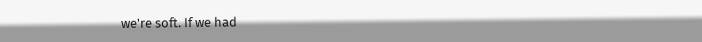we're soft. If we had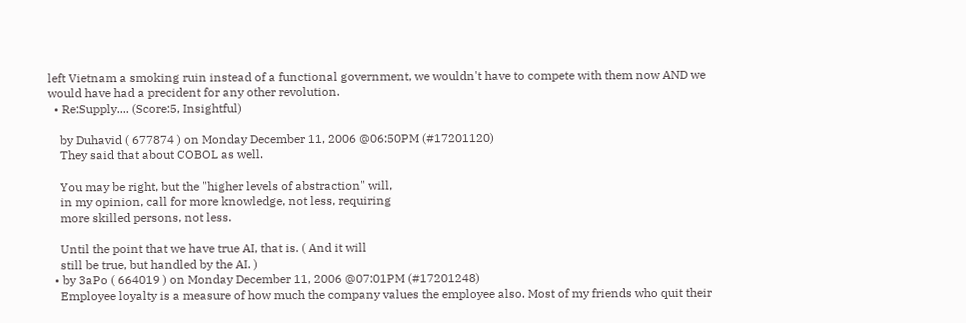left Vietnam a smoking ruin instead of a functional government, we wouldn't have to compete with them now AND we would have had a precident for any other revolution.
  • Re:Supply.... (Score:5, Insightful)

    by Duhavid ( 677874 ) on Monday December 11, 2006 @06:50PM (#17201120)
    They said that about COBOL as well.

    You may be right, but the "higher levels of abstraction" will,
    in my opinion, call for more knowledge, not less, requiring
    more skilled persons, not less.

    Until the point that we have true AI, that is. ( And it will
    still be true, but handled by the AI. )
  • by 3aPo ( 664019 ) on Monday December 11, 2006 @07:01PM (#17201248)
    Employee loyalty is a measure of how much the company values the employee also. Most of my friends who quit their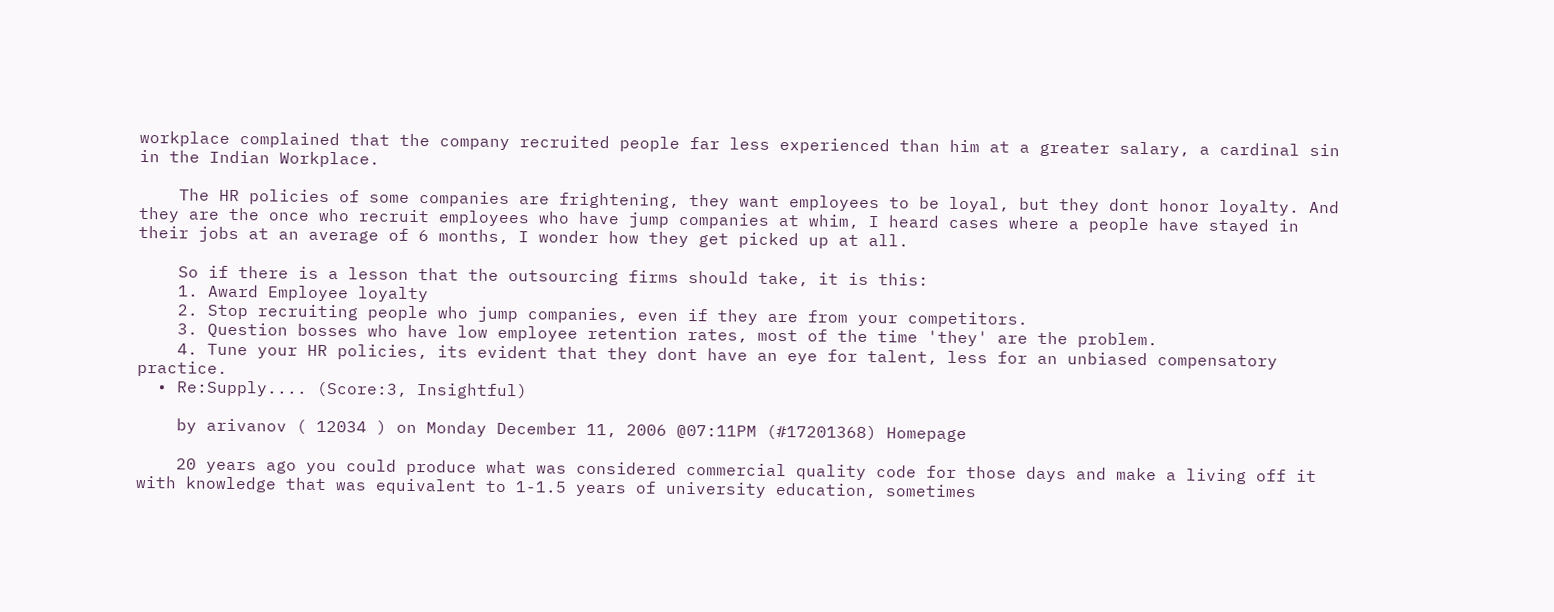workplace complained that the company recruited people far less experienced than him at a greater salary, a cardinal sin in the Indian Workplace.

    The HR policies of some companies are frightening, they want employees to be loyal, but they dont honor loyalty. And they are the once who recruit employees who have jump companies at whim, I heard cases where a people have stayed in their jobs at an average of 6 months, I wonder how they get picked up at all.

    So if there is a lesson that the outsourcing firms should take, it is this:
    1. Award Employee loyalty
    2. Stop recruiting people who jump companies, even if they are from your competitors.
    3. Question bosses who have low employee retention rates, most of the time 'they' are the problem.
    4. Tune your HR policies, its evident that they dont have an eye for talent, less for an unbiased compensatory practice.
  • Re:Supply.... (Score:3, Insightful)

    by arivanov ( 12034 ) on Monday December 11, 2006 @07:11PM (#17201368) Homepage

    20 years ago you could produce what was considered commercial quality code for those days and make a living off it with knowledge that was equivalent to 1-1.5 years of university education, sometimes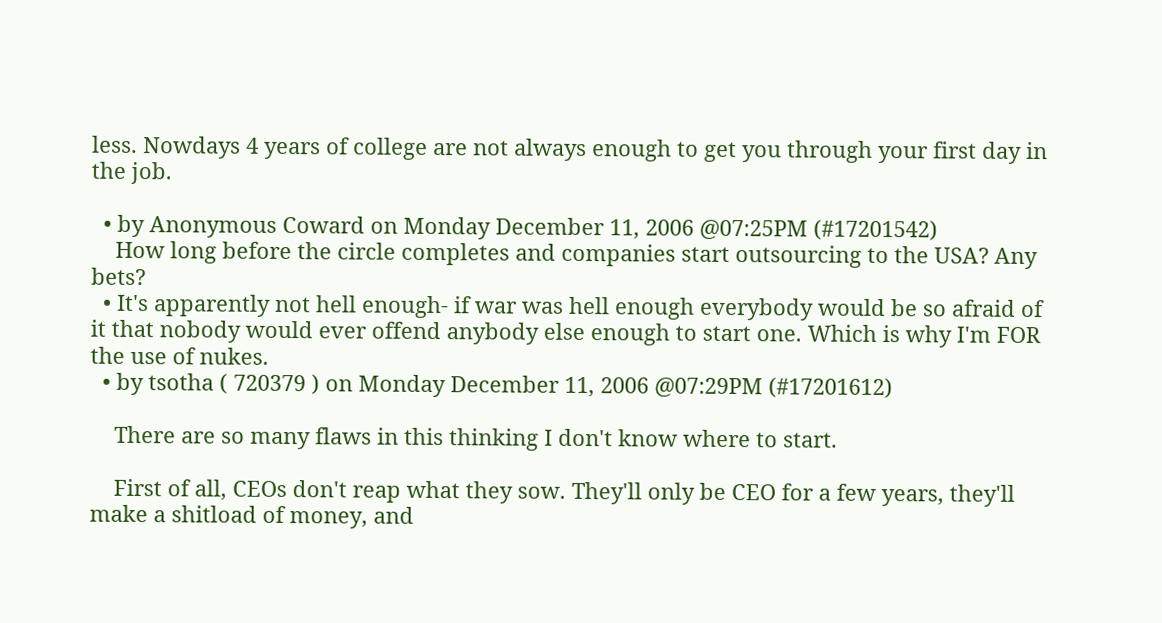less. Nowdays 4 years of college are not always enough to get you through your first day in the job.

  • by Anonymous Coward on Monday December 11, 2006 @07:25PM (#17201542)
    How long before the circle completes and companies start outsourcing to the USA? Any bets?
  • It's apparently not hell enough- if war was hell enough everybody would be so afraid of it that nobody would ever offend anybody else enough to start one. Which is why I'm FOR the use of nukes.
  • by tsotha ( 720379 ) on Monday December 11, 2006 @07:29PM (#17201612)

    There are so many flaws in this thinking I don't know where to start.

    First of all, CEOs don't reap what they sow. They'll only be CEO for a few years, they'll make a shitload of money, and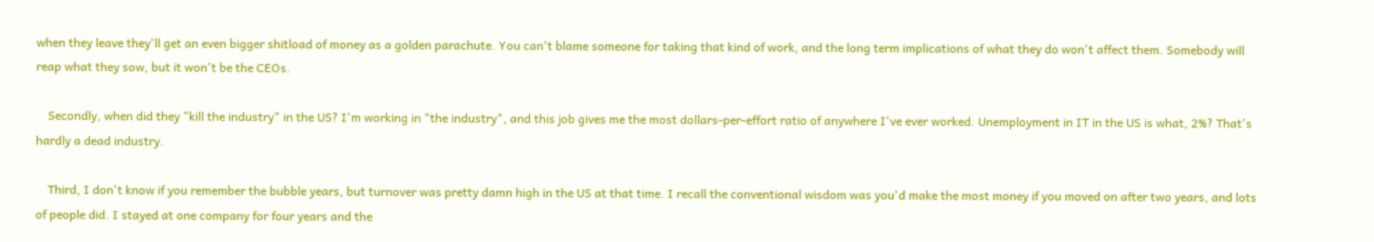when they leave they'll get an even bigger shitload of money as a golden parachute. You can't blame someone for taking that kind of work, and the long term implications of what they do won't affect them. Somebody will reap what they sow, but it won't be the CEOs.

    Secondly, when did they "kill the industry" in the US? I'm working in "the industry", and this job gives me the most dollars-per-effort ratio of anywhere I've ever worked. Unemployment in IT in the US is what, 2%? That's hardly a dead industry.

    Third, I don't know if you remember the bubble years, but turnover was pretty damn high in the US at that time. I recall the conventional wisdom was you'd make the most money if you moved on after two years, and lots of people did. I stayed at one company for four years and the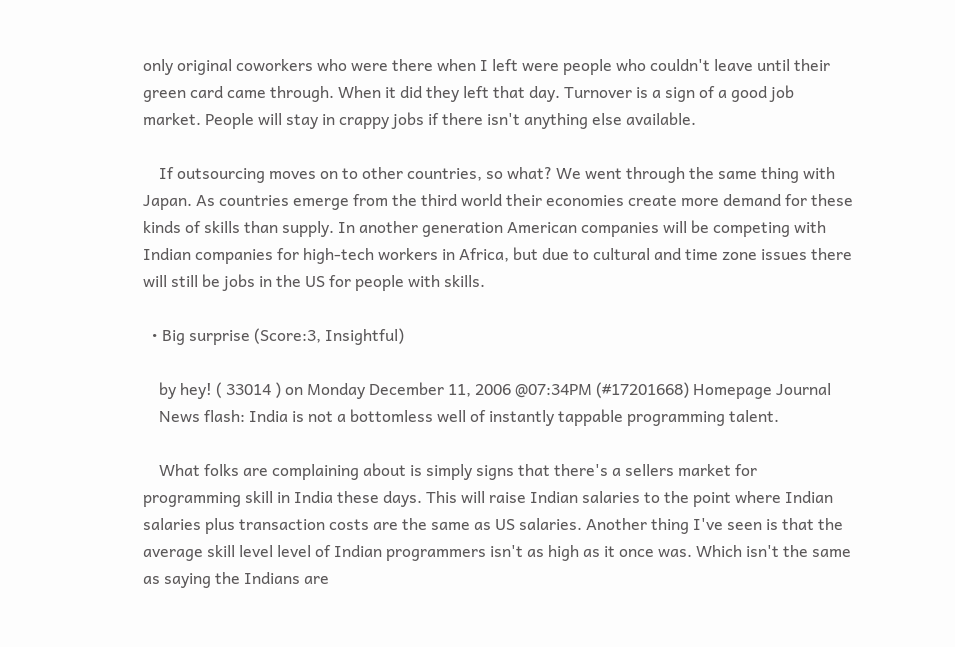only original coworkers who were there when I left were people who couldn't leave until their green card came through. When it did they left that day. Turnover is a sign of a good job market. People will stay in crappy jobs if there isn't anything else available.

    If outsourcing moves on to other countries, so what? We went through the same thing with Japan. As countries emerge from the third world their economies create more demand for these kinds of skills than supply. In another generation American companies will be competing with Indian companies for high-tech workers in Africa, but due to cultural and time zone issues there will still be jobs in the US for people with skills.

  • Big surprise (Score:3, Insightful)

    by hey! ( 33014 ) on Monday December 11, 2006 @07:34PM (#17201668) Homepage Journal
    News flash: India is not a bottomless well of instantly tappable programming talent.

    What folks are complaining about is simply signs that there's a sellers market for programming skill in India these days. This will raise Indian salaries to the point where Indian salaries plus transaction costs are the same as US salaries. Another thing I've seen is that the average skill level level of Indian programmers isn't as high as it once was. Which isn't the same as saying the Indians are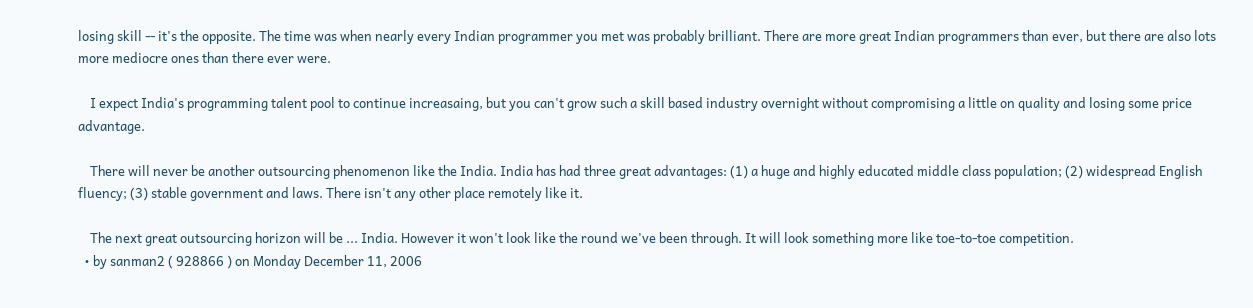losing skill -- it's the opposite. The time was when nearly every Indian programmer you met was probably brilliant. There are more great Indian programmers than ever, but there are also lots more mediocre ones than there ever were.

    I expect India's programming talent pool to continue increasaing, but you can't grow such a skill based industry overnight without compromising a little on quality and losing some price advantage.

    There will never be another outsourcing phenomenon like the India. India has had three great advantages: (1) a huge and highly educated middle class population; (2) widespread English fluency; (3) stable government and laws. There isn't any other place remotely like it.

    The next great outsourcing horizon will be ... India. However it won't look like the round we've been through. It will look something more like toe-to-toe competition.
  • by sanman2 ( 928866 ) on Monday December 11, 2006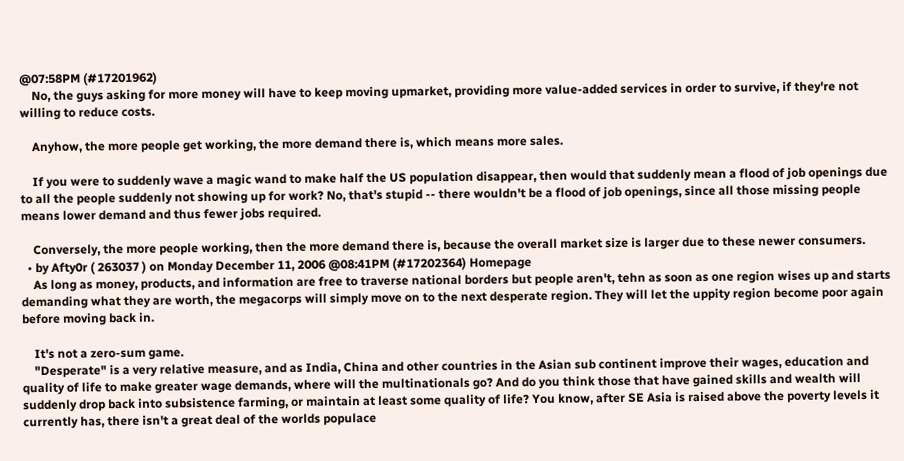@07:58PM (#17201962)
    No, the guys asking for more money will have to keep moving upmarket, providing more value-added services in order to survive, if they're not willing to reduce costs.

    Anyhow, the more people get working, the more demand there is, which means more sales.

    If you were to suddenly wave a magic wand to make half the US population disappear, then would that suddenly mean a flood of job openings due to all the people suddenly not showing up for work? No, that's stupid -- there wouldn't be a flood of job openings, since all those missing people means lower demand and thus fewer jobs required.

    Conversely, the more people working, then the more demand there is, because the overall market size is larger due to these newer consumers.
  • by Afty0r ( 263037 ) on Monday December 11, 2006 @08:41PM (#17202364) Homepage
    As long as money, products, and information are free to traverse national borders but people aren't, tehn as soon as one region wises up and starts demanding what they are worth, the megacorps will simply move on to the next desperate region. They will let the uppity region become poor again before moving back in.

    It's not a zero-sum game.
    "Desperate" is a very relative measure, and as India, China and other countries in the Asian sub continent improve their wages, education and quality of life to make greater wage demands, where will the multinationals go? And do you think those that have gained skills and wealth will suddenly drop back into subsistence farming, or maintain at least some quality of life? You know, after SE Asia is raised above the poverty levels it currently has, there isn't a great deal of the worlds populace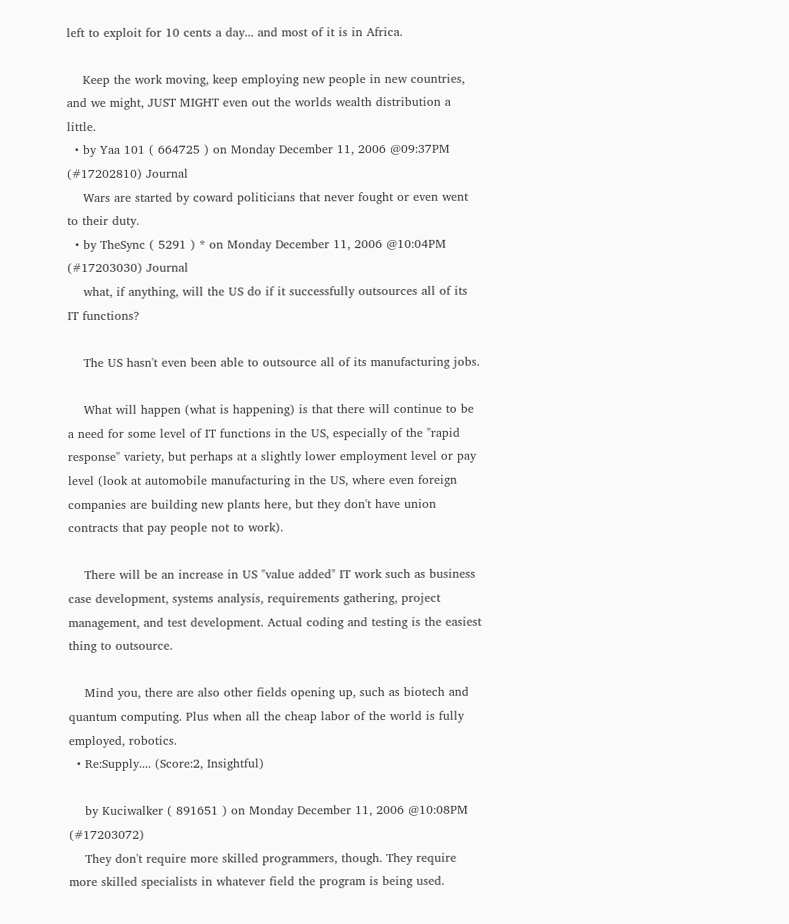left to exploit for 10 cents a day... and most of it is in Africa.

    Keep the work moving, keep employing new people in new countries, and we might, JUST MIGHT even out the worlds wealth distribution a little.
  • by Yaa 101 ( 664725 ) on Monday December 11, 2006 @09:37PM (#17202810) Journal
    Wars are started by coward politicians that never fought or even went to their duty.
  • by TheSync ( 5291 ) * on Monday December 11, 2006 @10:04PM (#17203030) Journal
    what, if anything, will the US do if it successfully outsources all of its IT functions?

    The US hasn't even been able to outsource all of its manufacturing jobs.

    What will happen (what is happening) is that there will continue to be a need for some level of IT functions in the US, especially of the "rapid response" variety, but perhaps at a slightly lower employment level or pay level (look at automobile manufacturing in the US, where even foreign companies are building new plants here, but they don't have union contracts that pay people not to work).

    There will be an increase in US "value added" IT work such as business case development, systems analysis, requirements gathering, project management, and test development. Actual coding and testing is the easiest thing to outsource.

    Mind you, there are also other fields opening up, such as biotech and quantum computing. Plus when all the cheap labor of the world is fully employed, robotics.
  • Re:Supply.... (Score:2, Insightful)

    by Kuciwalker ( 891651 ) on Monday December 11, 2006 @10:08PM (#17203072)
    They don't require more skilled programmers, though. They require more skilled specialists in whatever field the program is being used.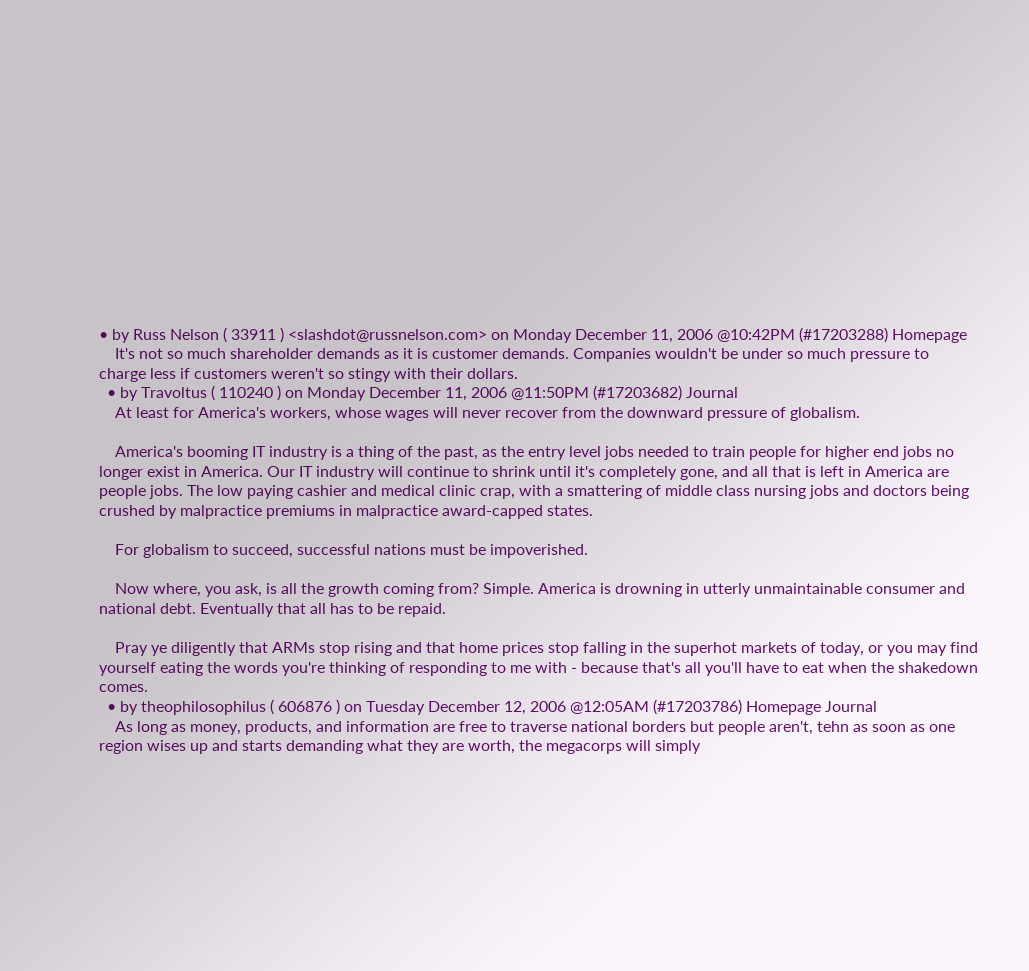• by Russ Nelson ( 33911 ) <slashdot@russnelson.com> on Monday December 11, 2006 @10:42PM (#17203288) Homepage
    It's not so much shareholder demands as it is customer demands. Companies wouldn't be under so much pressure to charge less if customers weren't so stingy with their dollars.
  • by Travoltus ( 110240 ) on Monday December 11, 2006 @11:50PM (#17203682) Journal
    At least for America's workers, whose wages will never recover from the downward pressure of globalism.

    America's booming IT industry is a thing of the past, as the entry level jobs needed to train people for higher end jobs no longer exist in America. Our IT industry will continue to shrink until it's completely gone, and all that is left in America are people jobs. The low paying cashier and medical clinic crap, with a smattering of middle class nursing jobs and doctors being crushed by malpractice premiums in malpractice award-capped states.

    For globalism to succeed, successful nations must be impoverished.

    Now where, you ask, is all the growth coming from? Simple. America is drowning in utterly unmaintainable consumer and national debt. Eventually that all has to be repaid.

    Pray ye diligently that ARMs stop rising and that home prices stop falling in the superhot markets of today, or you may find yourself eating the words you're thinking of responding to me with - because that's all you'll have to eat when the shakedown comes.
  • by theophilosophilus ( 606876 ) on Tuesday December 12, 2006 @12:05AM (#17203786) Homepage Journal
    As long as money, products, and information are free to traverse national borders but people aren't, tehn as soon as one region wises up and starts demanding what they are worth, the megacorps will simply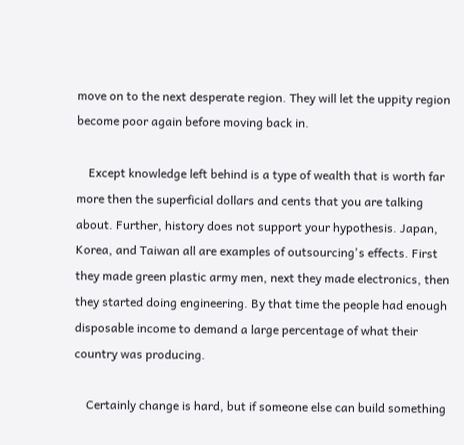move on to the next desperate region. They will let the uppity region become poor again before moving back in.

    Except knowledge left behind is a type of wealth that is worth far more then the superficial dollars and cents that you are talking about. Further, history does not support your hypothesis. Japan, Korea, and Taiwan all are examples of outsourcing's effects. First they made green plastic army men, next they made electronics, then they started doing engineering. By that time the people had enough disposable income to demand a large percentage of what their country was producing.

    Certainly change is hard, but if someone else can build something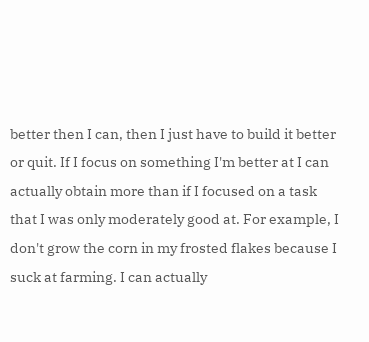better then I can, then I just have to build it better or quit. If I focus on something I'm better at I can actually obtain more than if I focused on a task that I was only moderately good at. For example, I don't grow the corn in my frosted flakes because I suck at farming. I can actually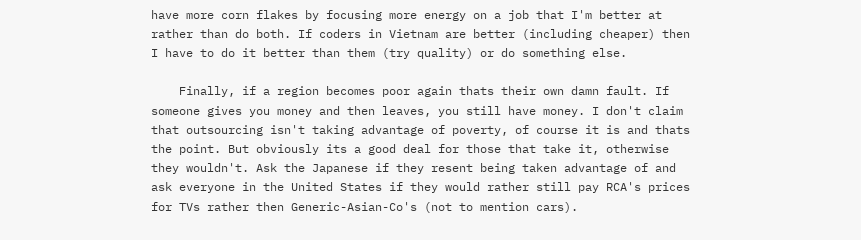have more corn flakes by focusing more energy on a job that I'm better at rather than do both. If coders in Vietnam are better (including cheaper) then I have to do it better than them (try quality) or do something else.

    Finally, if a region becomes poor again thats their own damn fault. If someone gives you money and then leaves, you still have money. I don't claim that outsourcing isn't taking advantage of poverty, of course it is and thats the point. But obviously its a good deal for those that take it, otherwise they wouldn't. Ask the Japanese if they resent being taken advantage of and ask everyone in the United States if they would rather still pay RCA's prices for TVs rather then Generic-Asian-Co's (not to mention cars).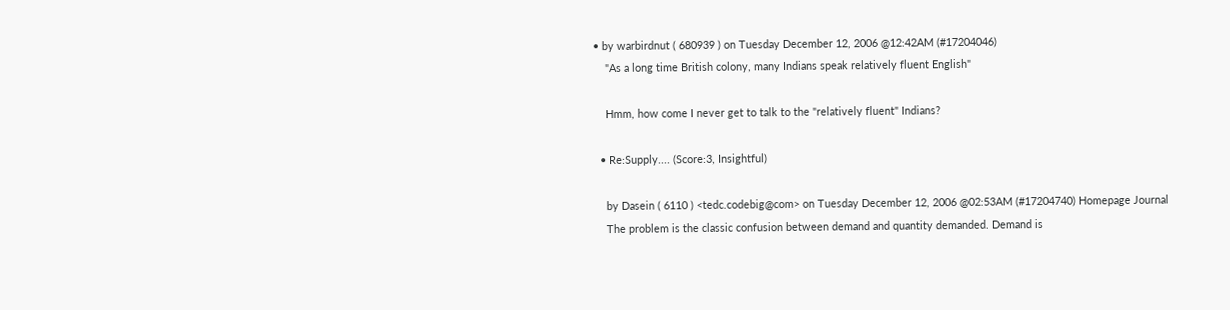• by warbirdnut ( 680939 ) on Tuesday December 12, 2006 @12:42AM (#17204046)
    "As a long time British colony, many Indians speak relatively fluent English"

    Hmm, how come I never get to talk to the "relatively fluent" Indians?

  • Re:Supply.... (Score:3, Insightful)

    by Dasein ( 6110 ) <tedc.codebig@com> on Tuesday December 12, 2006 @02:53AM (#17204740) Homepage Journal
    The problem is the classic confusion between demand and quantity demanded. Demand is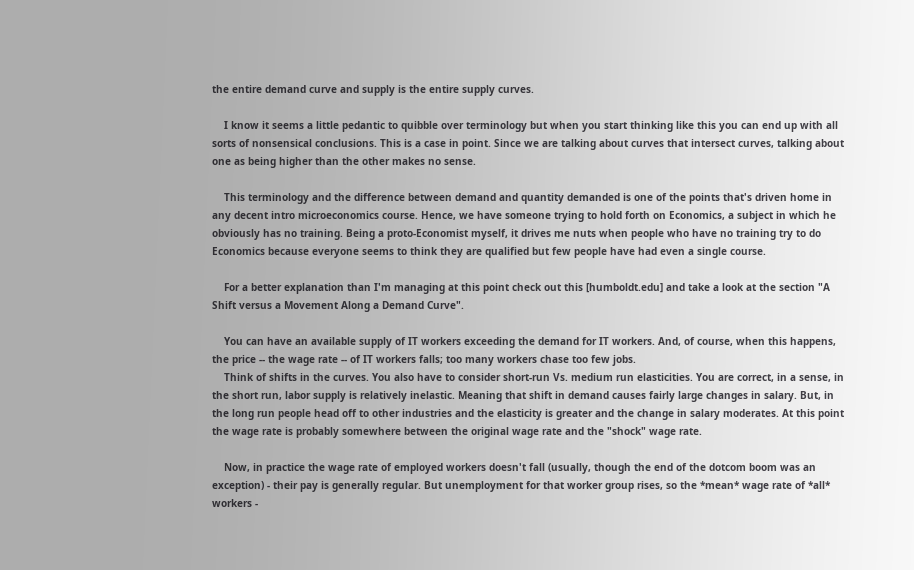the entire demand curve and supply is the entire supply curves.

    I know it seems a little pedantic to quibble over terminology but when you start thinking like this you can end up with all sorts of nonsensical conclusions. This is a case in point. Since we are talking about curves that intersect curves, talking about one as being higher than the other makes no sense.

    This terminology and the difference between demand and quantity demanded is one of the points that's driven home in any decent intro microeconomics course. Hence, we have someone trying to hold forth on Economics, a subject in which he obviously has no training. Being a proto-Economist myself, it drives me nuts when people who have no training try to do Economics because everyone seems to think they are qualified but few people have had even a single course.

    For a better explanation than I'm managing at this point check out this [humboldt.edu] and take a look at the section "A Shift versus a Movement Along a Demand Curve".

    You can have an available supply of IT workers exceeding the demand for IT workers. And, of course, when this happens, the price -- the wage rate -- of IT workers falls; too many workers chase too few jobs.
    Think of shifts in the curves. You also have to consider short-run Vs. medium run elasticities. You are correct, in a sense, in the short run, labor supply is relatively inelastic. Meaning that shift in demand causes fairly large changes in salary. But, in the long run people head off to other industries and the elasticity is greater and the change in salary moderates. At this point the wage rate is probably somewhere between the original wage rate and the "shock" wage rate.

    Now, in practice the wage rate of employed workers doesn't fall (usually, though the end of the dotcom boom was an exception) - their pay is generally regular. But unemployment for that worker group rises, so the *mean* wage rate of *all* workers -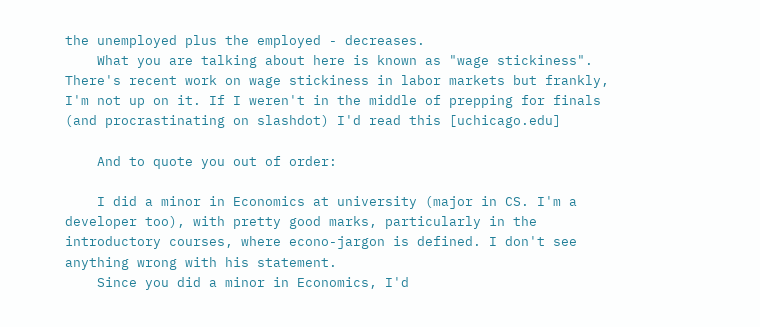the unemployed plus the employed - decreases.
    What you are talking about here is known as "wage stickiness". There's recent work on wage stickiness in labor markets but frankly, I'm not up on it. If I weren't in the middle of prepping for finals (and procrastinating on slashdot) I'd read this [uchicago.edu]

    And to quote you out of order:

    I did a minor in Economics at university (major in CS. I'm a developer too), with pretty good marks, particularly in the introductory courses, where econo-jargon is defined. I don't see anything wrong with his statement.
    Since you did a minor in Economics, I'd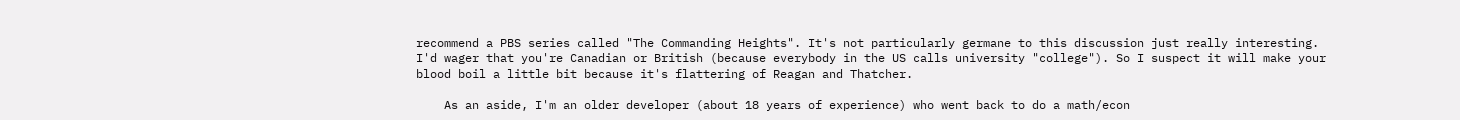recommend a PBS series called "The Commanding Heights". It's not particularly germane to this discussion just really interesting. I'd wager that you're Canadian or British (because everybody in the US calls university "college"). So I suspect it will make your blood boil a little bit because it's flattering of Reagan and Thatcher.

    As an aside, I'm an older developer (about 18 years of experience) who went back to do a math/econ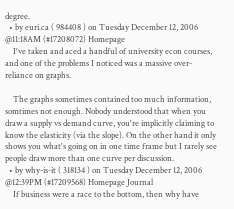degree.
  • by euri.ca ( 984408 ) on Tuesday December 12, 2006 @11:18AM (#17208072) Homepage
    I've taken and aced a handful of university econ courses, and one of the problems I noticed was a massive over-reliance on graphs.

    The graphs sometimes contained too much information, somtimes not enough. Nobody understood that when you draw a supply vs demand curve, you're implicitly claiming to know the elasticity (via the slope). On the other hand it only shows you what's going on in one time frame but I rarely see people draw more than one curve per discussion.
  • by why-is-it ( 318134 ) on Tuesday December 12, 2006 @12:39PM (#17209568) Homepage Journal
    If business were a race to the bottom, then why have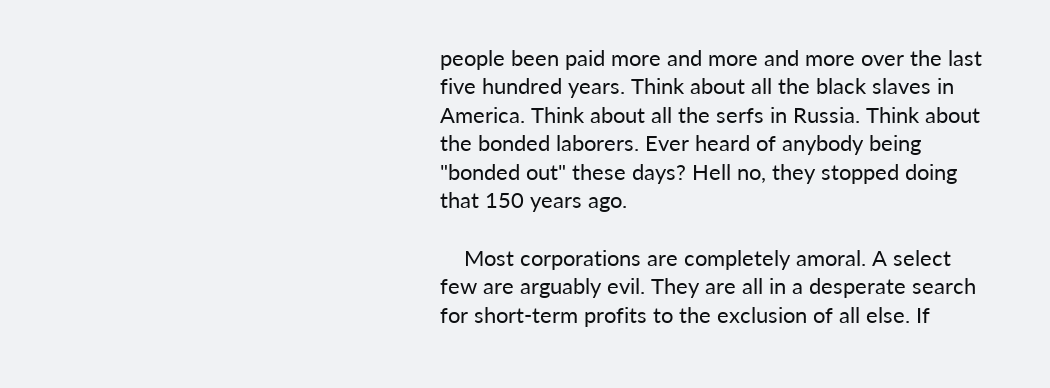people been paid more and more and more over the last five hundred years. Think about all the black slaves in America. Think about all the serfs in Russia. Think about the bonded laborers. Ever heard of anybody being "bonded out" these days? Hell no, they stopped doing that 150 years ago.

    Most corporations are completely amoral. A select few are arguably evil. They are all in a desperate search for short-term profits to the exclusion of all else. If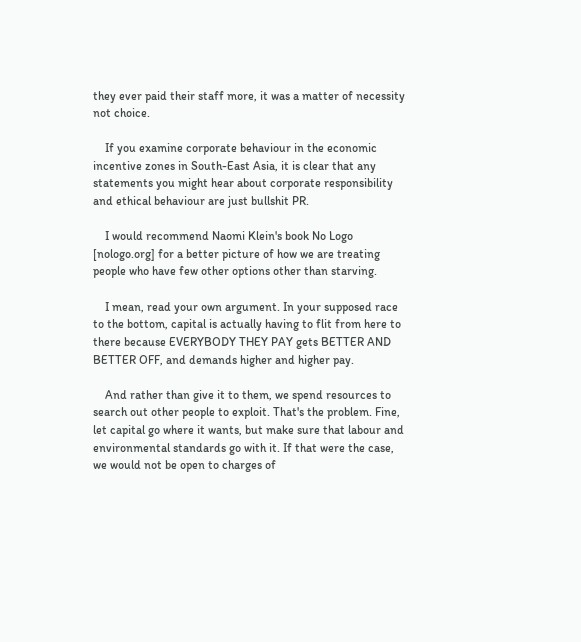they ever paid their staff more, it was a matter of necessity not choice.

    If you examine corporate behaviour in the economic incentive zones in South-East Asia, it is clear that any statements you might hear about corporate responsibility and ethical behaviour are just bullshit PR.

    I would recommend Naomi Klein's book No Logo [nologo.org] for a better picture of how we are treating people who have few other options other than starving.

    I mean, read your own argument. In your supposed race to the bottom, capital is actually having to flit from here to there because EVERYBODY THEY PAY gets BETTER AND BETTER OFF, and demands higher and higher pay.

    And rather than give it to them, we spend resources to search out other people to exploit. That's the problem. Fine, let capital go where it wants, but make sure that labour and environmental standards go with it. If that were the case, we would not be open to charges of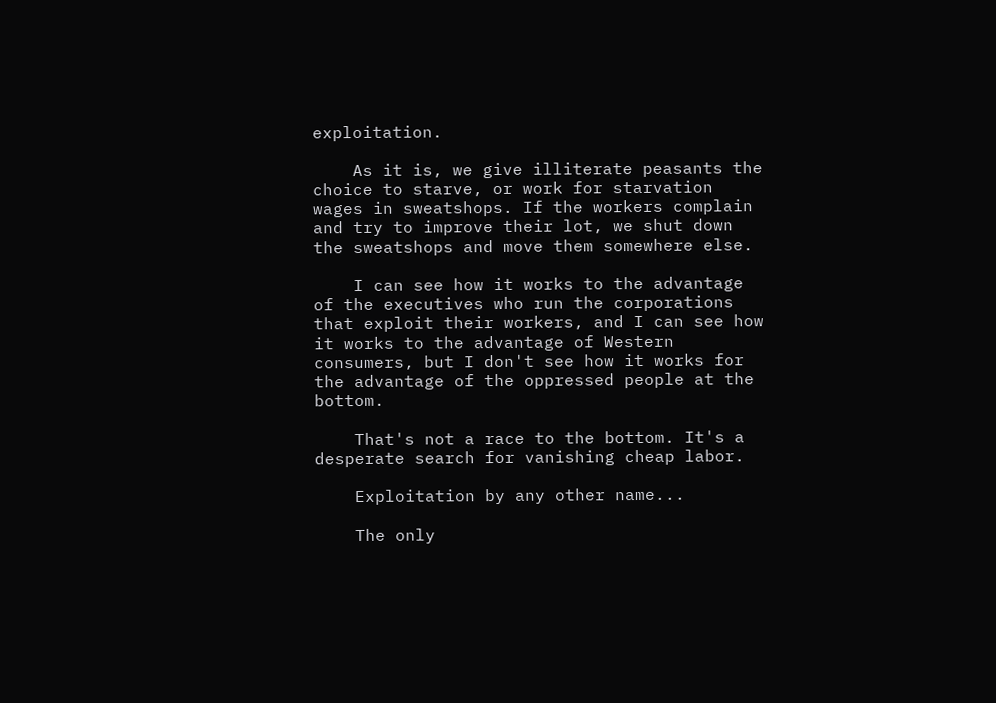exploitation.

    As it is, we give illiterate peasants the choice to starve, or work for starvation wages in sweatshops. If the workers complain and try to improve their lot, we shut down the sweatshops and move them somewhere else.

    I can see how it works to the advantage of the executives who run the corporations that exploit their workers, and I can see how it works to the advantage of Western consumers, but I don't see how it works for the advantage of the oppressed people at the bottom.

    That's not a race to the bottom. It's a desperate search for vanishing cheap labor.

    Exploitation by any other name...

    The only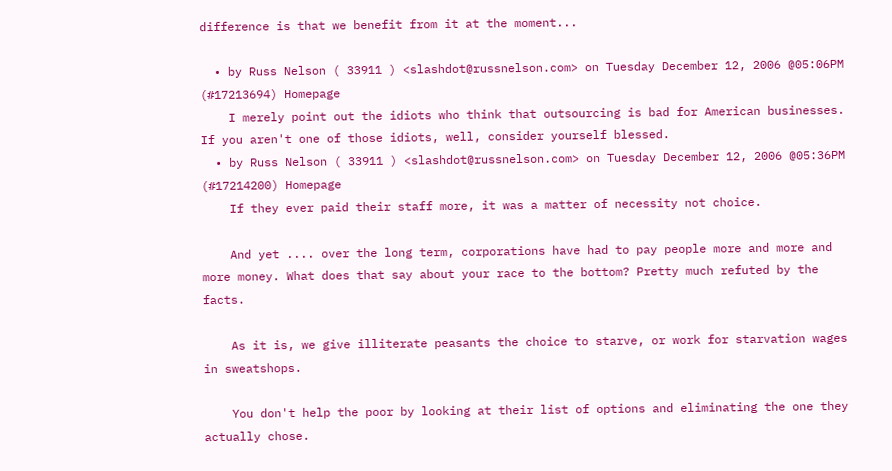difference is that we benefit from it at the moment...

  • by Russ Nelson ( 33911 ) <slashdot@russnelson.com> on Tuesday December 12, 2006 @05:06PM (#17213694) Homepage
    I merely point out the idiots who think that outsourcing is bad for American businesses. If you aren't one of those idiots, well, consider yourself blessed.
  • by Russ Nelson ( 33911 ) <slashdot@russnelson.com> on Tuesday December 12, 2006 @05:36PM (#17214200) Homepage
    If they ever paid their staff more, it was a matter of necessity not choice.

    And yet .... over the long term, corporations have had to pay people more and more and more money. What does that say about your race to the bottom? Pretty much refuted by the facts.

    As it is, we give illiterate peasants the choice to starve, or work for starvation wages in sweatshops.

    You don't help the poor by looking at their list of options and eliminating the one they actually chose.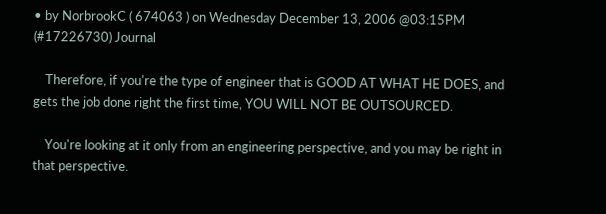• by NorbrookC ( 674063 ) on Wednesday December 13, 2006 @03:15PM (#17226730) Journal

    Therefore, if you're the type of engineer that is GOOD AT WHAT HE DOES, and gets the job done right the first time, YOU WILL NOT BE OUTSOURCED.

    You're looking at it only from an engineering perspective, and you may be right in that perspective.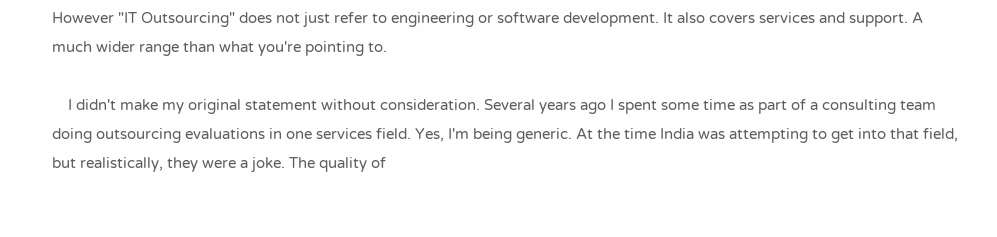However "IT Outsourcing" does not just refer to engineering or software development. It also covers services and support. A much wider range than what you're pointing to.

    I didn't make my original statement without consideration. Several years ago I spent some time as part of a consulting team doing outsourcing evaluations in one services field. Yes, I'm being generic. At the time India was attempting to get into that field, but realistically, they were a joke. The quality of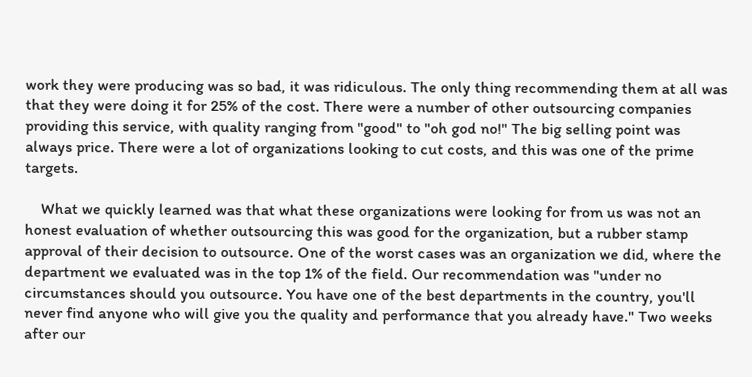work they were producing was so bad, it was ridiculous. The only thing recommending them at all was that they were doing it for 25% of the cost. There were a number of other outsourcing companies providing this service, with quality ranging from "good" to "oh god no!" The big selling point was always price. There were a lot of organizations looking to cut costs, and this was one of the prime targets.

    What we quickly learned was that what these organizations were looking for from us was not an honest evaluation of whether outsourcing this was good for the organization, but a rubber stamp approval of their decision to outsource. One of the worst cases was an organization we did, where the department we evaluated was in the top 1% of the field. Our recommendation was "under no circumstances should you outsource. You have one of the best departments in the country, you'll never find anyone who will give you the quality and performance that you already have." Two weeks after our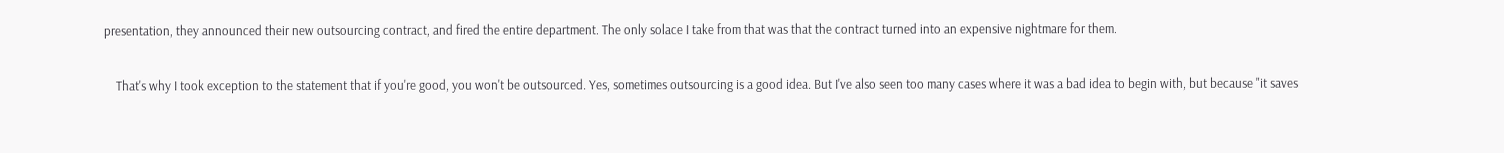presentation, they announced their new outsourcing contract, and fired the entire department. The only solace I take from that was that the contract turned into an expensive nightmare for them.

    That's why I took exception to the statement that if you're good, you won't be outsourced. Yes, sometimes outsourcing is a good idea. But I've also seen too many cases where it was a bad idea to begin with, but because "it saves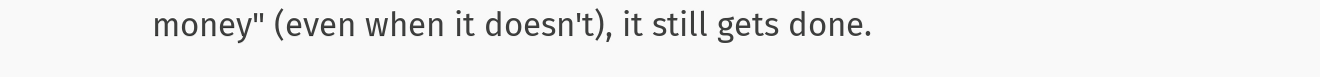money" (even when it doesn't), it still gets done.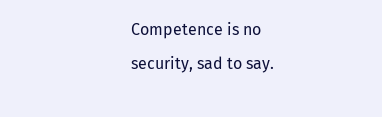Competence is no security, sad to say.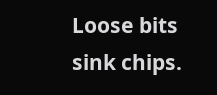Loose bits sink chips.